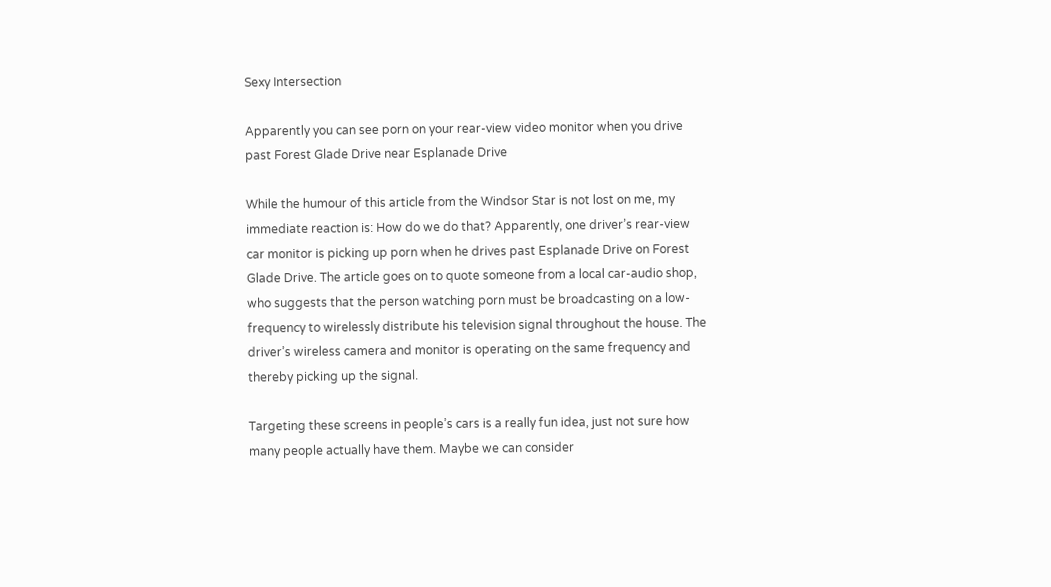Sexy Intersection

Apparently you can see porn on your rear-view video monitor when you drive past Forest Glade Drive near Esplanade Drive

While the humour of this article from the Windsor Star is not lost on me, my immediate reaction is: How do we do that? Apparently, one driver’s rear-view car monitor is picking up porn when he drives past Esplanade Drive on Forest Glade Drive. The article goes on to quote someone from a local car-audio shop, who suggests that the person watching porn must be broadcasting on a low-frequency to wirelessly distribute his television signal throughout the house. The driver’s wireless camera and monitor is operating on the same frequency and thereby picking up the signal.

Targeting these screens in people’s cars is a really fun idea, just not sure how many people actually have them. Maybe we can consider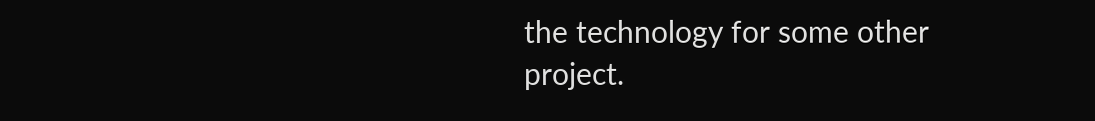the technology for some other project.